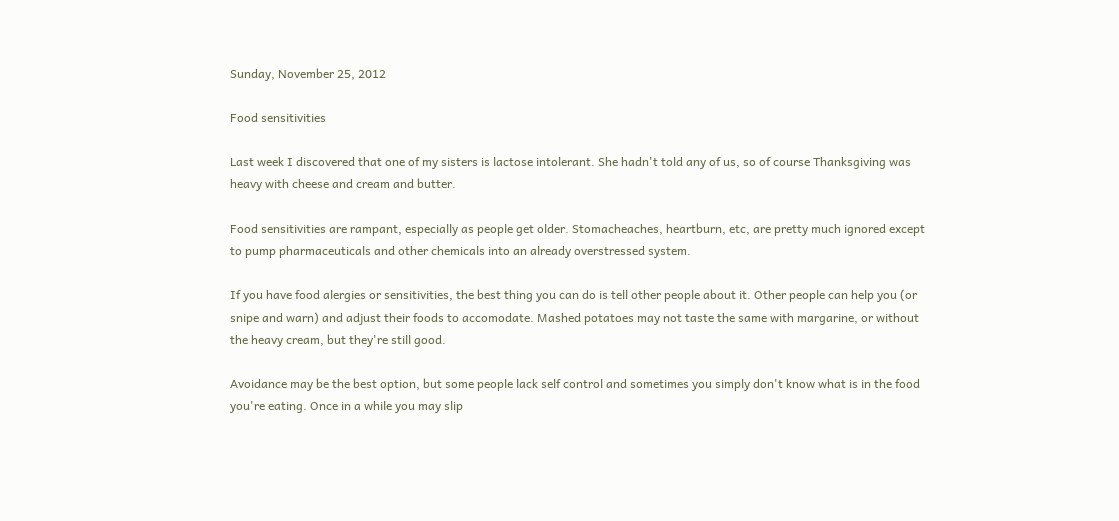Sunday, November 25, 2012

Food sensitivities

Last week I discovered that one of my sisters is lactose intolerant. She hadn't told any of us, so of course Thanksgiving was heavy with cheese and cream and butter.

Food sensitivities are rampant, especially as people get older. Stomacheaches, heartburn, etc, are pretty much ignored except to pump pharmaceuticals and other chemicals into an already overstressed system.

If you have food alergies or sensitivities, the best thing you can do is tell other people about it. Other people can help you (or snipe and warn) and adjust their foods to accomodate. Mashed potatoes may not taste the same with margarine, or without the heavy cream, but they're still good.

Avoidance may be the best option, but some people lack self control and sometimes you simply don't know what is in the food you're eating. Once in a while you may slip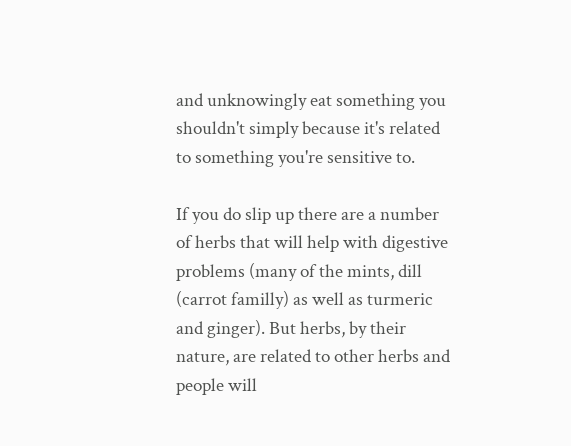and unknowingly eat something you shouldn't simply because it's related to something you're sensitive to.

If you do slip up there are a number of herbs that will help with digestive problems (many of the mints, dill (carrot familly) as well as turmeric and ginger). But herbs, by their nature, are related to other herbs and people will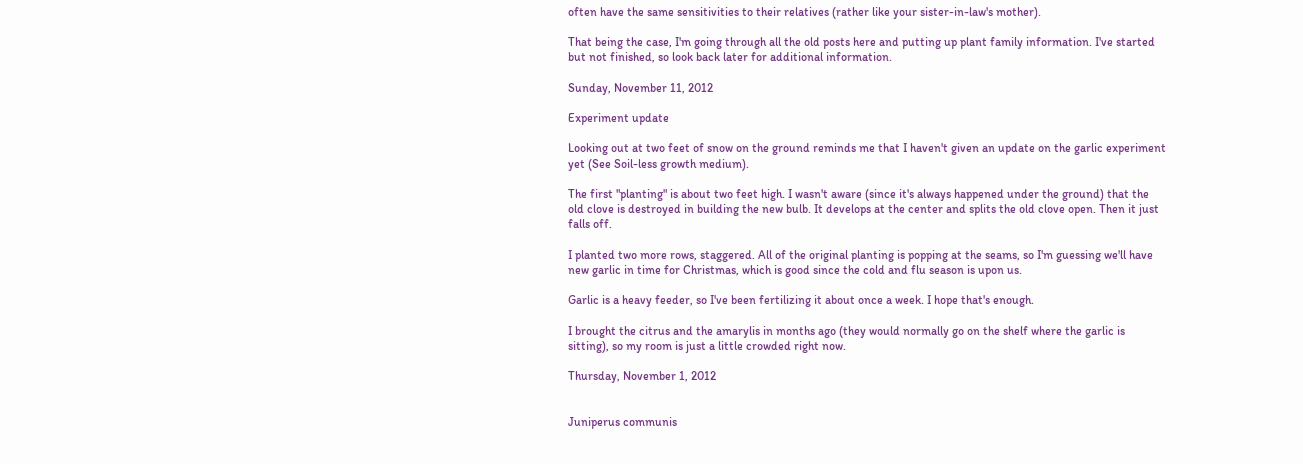often have the same sensitivities to their relatives (rather like your sister-in-law's mother).

That being the case, I'm going through all the old posts here and putting up plant family information. I've started but not finished, so look back later for additional information.

Sunday, November 11, 2012

Experiment update

Looking out at two feet of snow on the ground reminds me that I haven't given an update on the garlic experiment yet (See Soil-less growth medium).

The first "planting" is about two feet high. I wasn't aware (since it's always happened under the ground) that the old clove is destroyed in building the new bulb. It develops at the center and splits the old clove open. Then it just falls off.

I planted two more rows, staggered. All of the original planting is popping at the seams, so I'm guessing we'll have new garlic in time for Christmas, which is good since the cold and flu season is upon us.

Garlic is a heavy feeder, so I've been fertilizing it about once a week. I hope that's enough.

I brought the citrus and the amarylis in months ago (they would normally go on the shelf where the garlic is sitting), so my room is just a little crowded right now.

Thursday, November 1, 2012


Juniperus communis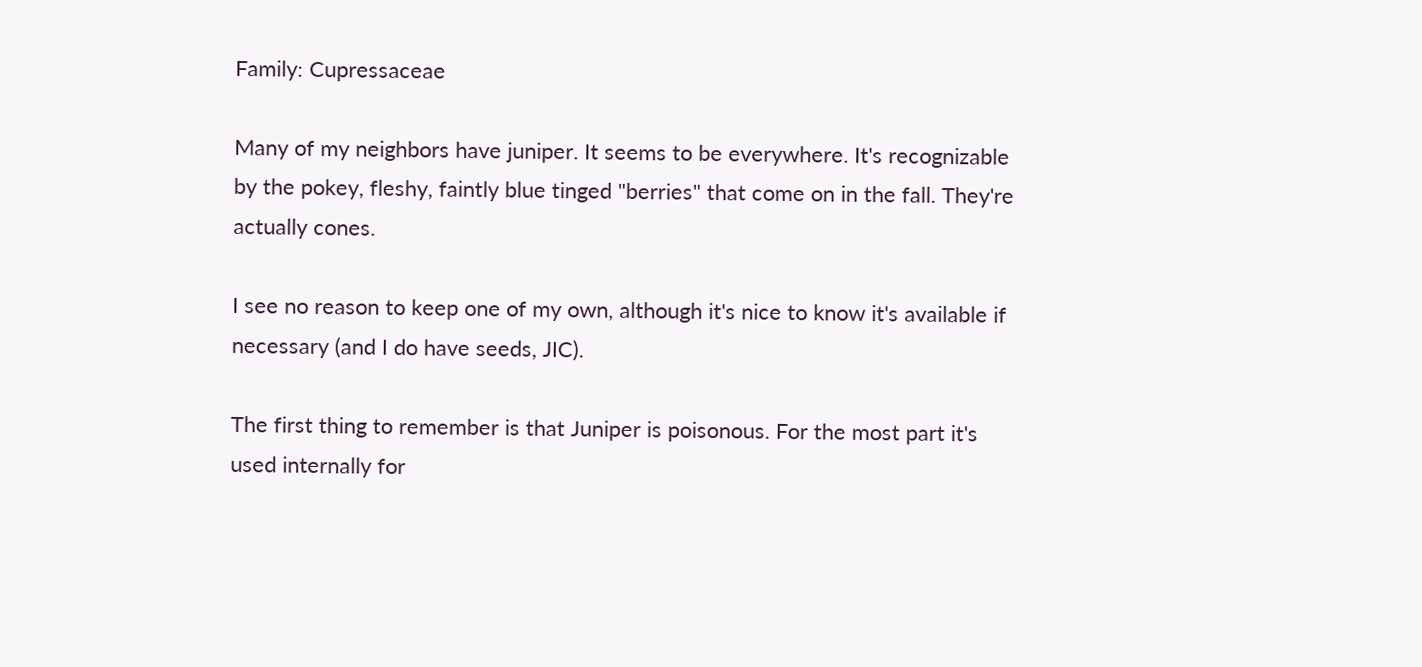Family: Cupressaceae

Many of my neighbors have juniper. It seems to be everywhere. It's recognizable by the pokey, fleshy, faintly blue tinged "berries" that come on in the fall. They're actually cones.

I see no reason to keep one of my own, although it's nice to know it's available if necessary (and I do have seeds, JIC).

The first thing to remember is that Juniper is poisonous. For the most part it's used internally for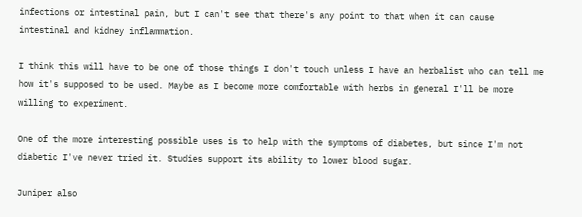infections or intestinal pain, but I can't see that there's any point to that when it can cause intestinal and kidney inflammation.

I think this will have to be one of those things I don't touch unless I have an herbalist who can tell me how it's supposed to be used. Maybe as I become more comfortable with herbs in general I'll be more willing to experiment.

One of the more interesting possible uses is to help with the symptoms of diabetes, but since I'm not diabetic I've never tried it. Studies support its ability to lower blood sugar.

Juniper also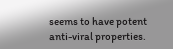seems to have potent anti-viral properties.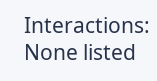Interactions: None listed